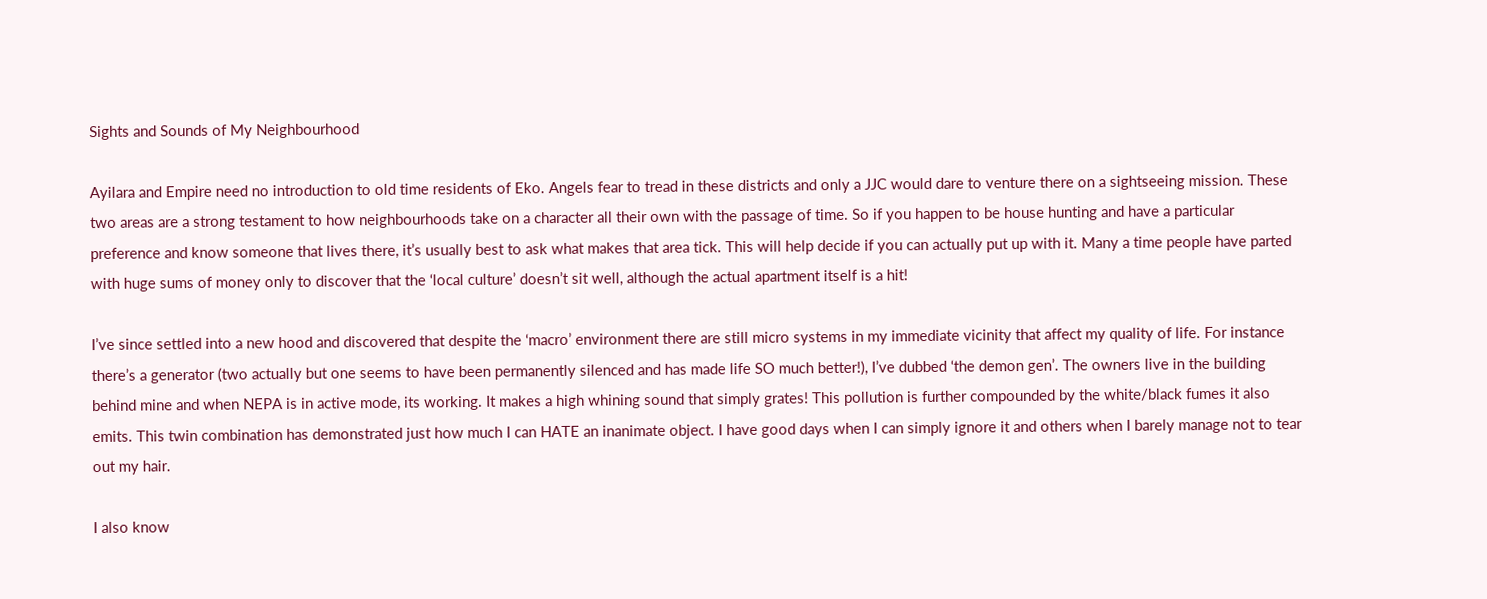Sights and Sounds of My Neighbourhood

Ayilara and Empire need no introduction to old time residents of Eko. Angels fear to tread in these districts and only a JJC would dare to venture there on a sightseeing mission. These two areas are a strong testament to how neighbourhoods take on a character all their own with the passage of time. So if you happen to be house hunting and have a particular preference and know someone that lives there, it’s usually best to ask what makes that area tick. This will help decide if you can actually put up with it. Many a time people have parted with huge sums of money only to discover that the ‘local culture’ doesn’t sit well, although the actual apartment itself is a hit!

I’ve since settled into a new hood and discovered that despite the ‘macro’ environment there are still micro systems in my immediate vicinity that affect my quality of life. For instance there’s a generator (two actually but one seems to have been permanently silenced and has made life SO much better!), I’ve dubbed ‘the demon gen’. The owners live in the building behind mine and when NEPA is in active mode, its working. It makes a high whining sound that simply grates! This pollution is further compounded by the white/black fumes it also emits. This twin combination has demonstrated just how much I can HATE an inanimate object. I have good days when I can simply ignore it and others when I barely manage not to tear out my hair.

I also know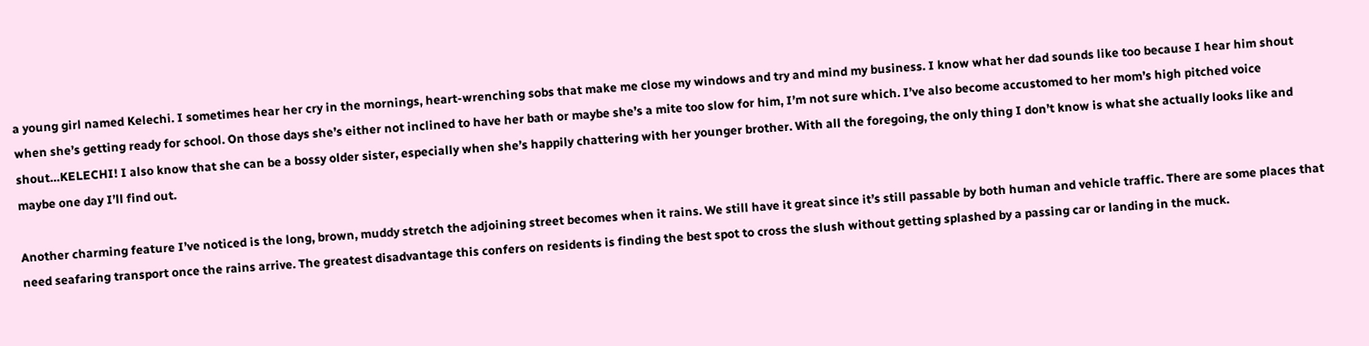a young girl named Kelechi. I sometimes hear her cry in the mornings, heart-wrenching sobs that make me close my windows and try and mind my business. I know what her dad sounds like too because I hear him shout when she’s getting ready for school. On those days she’s either not inclined to have her bath or maybe she’s a mite too slow for him, I’m not sure which. I’ve also become accustomed to her mom’s high pitched voice shout…KELECHI! I also know that she can be a bossy older sister, especially when she’s happily chattering with her younger brother. With all the foregoing, the only thing I don’t know is what she actually looks like and maybe one day I’ll find out.

Another charming feature I’ve noticed is the long, brown, muddy stretch the adjoining street becomes when it rains. We still have it great since it’s still passable by both human and vehicle traffic. There are some places that need seafaring transport once the rains arrive. The greatest disadvantage this confers on residents is finding the best spot to cross the slush without getting splashed by a passing car or landing in the muck.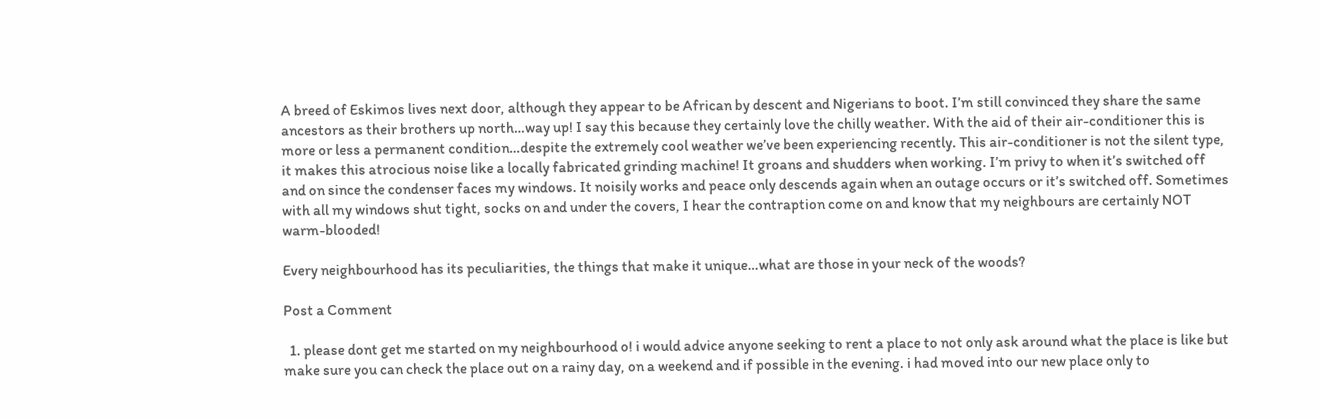A breed of Eskimos lives next door, although they appear to be African by descent and Nigerians to boot. I’m still convinced they share the same ancestors as their brothers up north…way up! I say this because they certainly love the chilly weather. With the aid of their air-conditioner this is more or less a permanent condition…despite the extremely cool weather we’ve been experiencing recently. This air-conditioner is not the silent type, it makes this atrocious noise like a locally fabricated grinding machine! It groans and shudders when working. I’m privy to when it’s switched off and on since the condenser faces my windows. It noisily works and peace only descends again when an outage occurs or it’s switched off. Sometimes with all my windows shut tight, socks on and under the covers, I hear the contraption come on and know that my neighbours are certainly NOT warm-blooded!

Every neighbourhood has its peculiarities, the things that make it unique…what are those in your neck of the woods?

Post a Comment

  1. please dont get me started on my neighbourhood o! i would advice anyone seeking to rent a place to not only ask around what the place is like but make sure you can check the place out on a rainy day, on a weekend and if possible in the evening. i had moved into our new place only to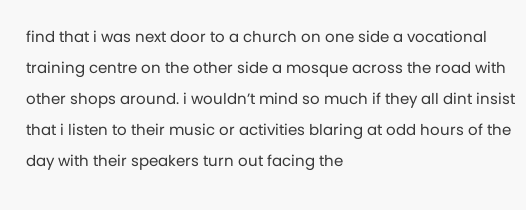find that i was next door to a church on one side a vocational training centre on the other side a mosque across the road with other shops around. i wouldn’t mind so much if they all dint insist that i listen to their music or activities blaring at odd hours of the day with their speakers turn out facing the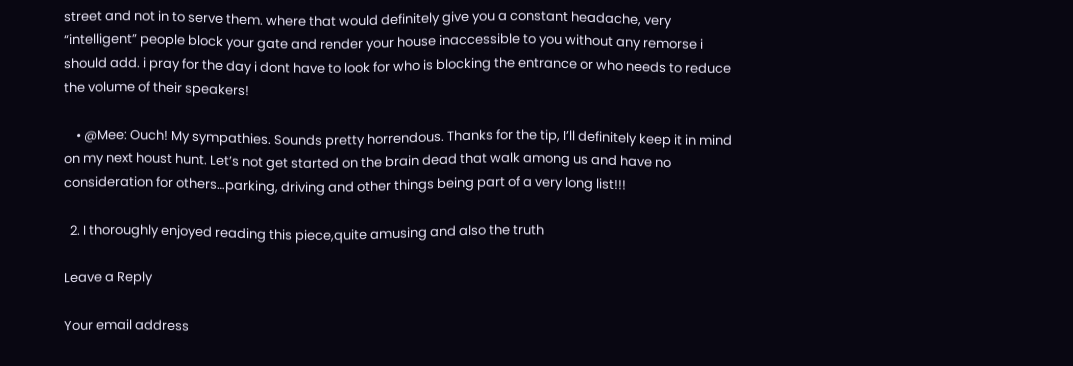street and not in to serve them. where that would definitely give you a constant headache, very “intelligent” people block your gate and render your house inaccessible to you without any remorse i should add. i pray for the day i dont have to look for who is blocking the entrance or who needs to reduce the volume of their speakers!

    • @Mee: Ouch! My sympathies. Sounds pretty horrendous. Thanks for the tip, I’ll definitely keep it in mind on my next houst hunt. Let’s not get started on the brain dead that walk among us and have no consideration for others…parking, driving and other things being part of a very long list!!!

  2. I thoroughly enjoyed reading this piece,quite amusing and also the truth

Leave a Reply

Your email address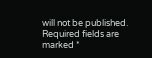will not be published. Required fields are marked *